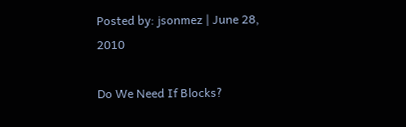Posted by: jsonmez | June 28, 2010

Do We Need If Blocks?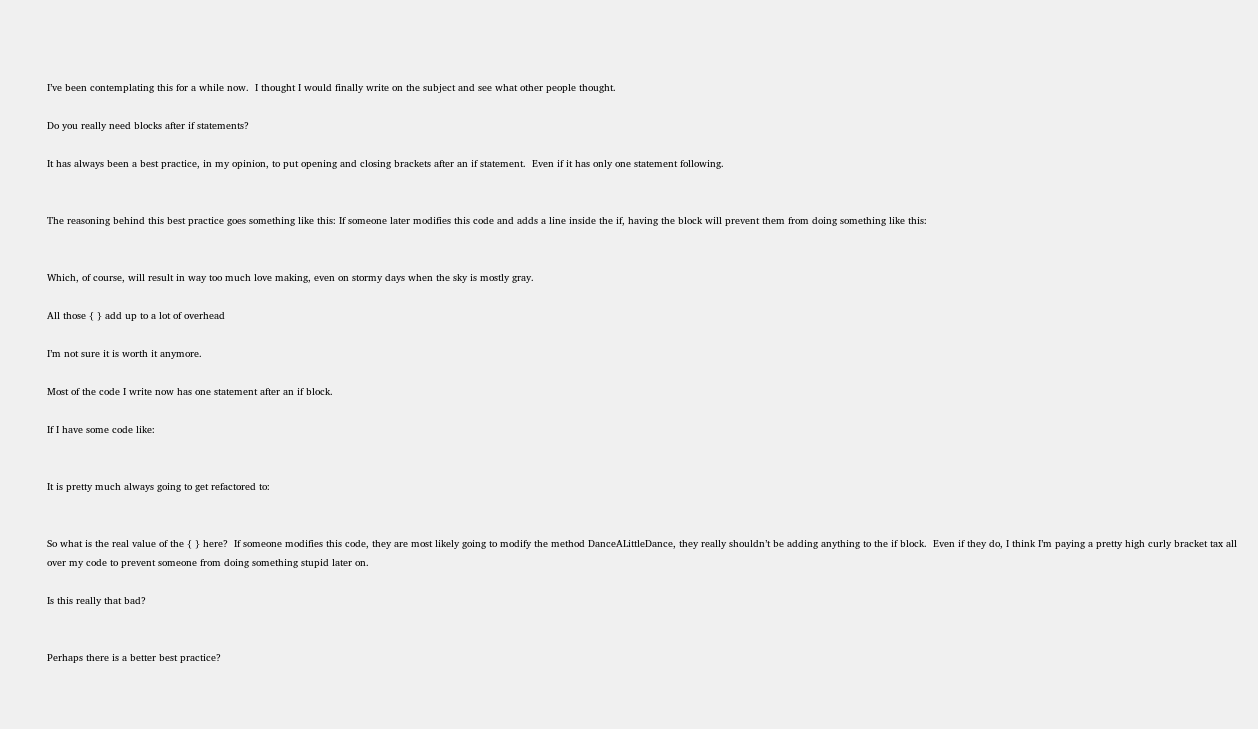I’ve been contemplating this for a while now.  I thought I would finally write on the subject and see what other people thought.

Do you really need blocks after if statements?

It has always been a best practice, in my opinion, to put opening and closing brackets after an if statement.  Even if it has only one statement following.


The reasoning behind this best practice goes something like this: If someone later modifies this code and adds a line inside the if, having the block will prevent them from doing something like this:


Which, of course, will result in way too much love making, even on stormy days when the sky is mostly gray.

All those { } add up to a lot of overhead

I’m not sure it is worth it anymore.

Most of the code I write now has one statement after an if block.

If I have some code like:


It is pretty much always going to get refactored to:


So what is the real value of the { } here?  If someone modifies this code, they are most likely going to modify the method DanceALittleDance, they really shouldn’t be adding anything to the if block.  Even if they do, I think I’m paying a pretty high curly bracket tax all over my code to prevent someone from doing something stupid later on.

Is this really that bad?


Perhaps there is a better best practice?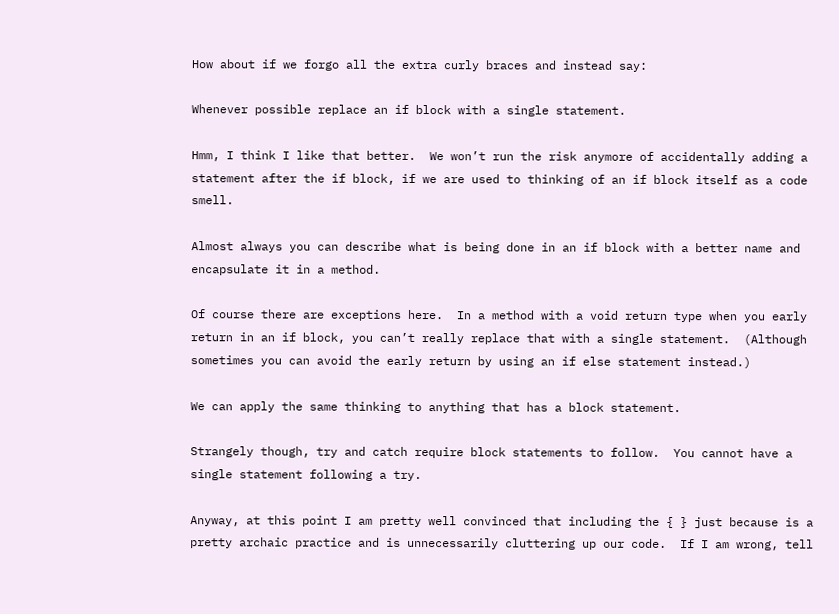How about if we forgo all the extra curly braces and instead say:

Whenever possible replace an if block with a single statement.

Hmm, I think I like that better.  We won’t run the risk anymore of accidentally adding a statement after the if block, if we are used to thinking of an if block itself as a code smell.

Almost always you can describe what is being done in an if block with a better name and encapsulate it in a method.

Of course there are exceptions here.  In a method with a void return type when you early return in an if block, you can’t really replace that with a single statement.  (Although sometimes you can avoid the early return by using an if else statement instead.)

We can apply the same thinking to anything that has a block statement.

Strangely though, try and catch require block statements to follow.  You cannot have a single statement following a try.

Anyway, at this point I am pretty well convinced that including the { } just because is a pretty archaic practice and is unnecessarily cluttering up our code.  If I am wrong, tell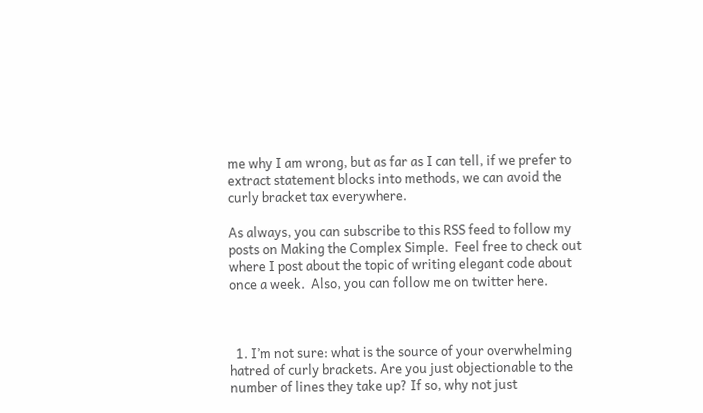me why I am wrong, but as far as I can tell, if we prefer to extract statement blocks into methods, we can avoid the curly bracket tax everywhere.

As always, you can subscribe to this RSS feed to follow my posts on Making the Complex Simple.  Feel free to check out where I post about the topic of writing elegant code about once a week.  Also, you can follow me on twitter here.



  1. I’m not sure: what is the source of your overwhelming hatred of curly brackets. Are you just objectionable to the number of lines they take up? If so, why not just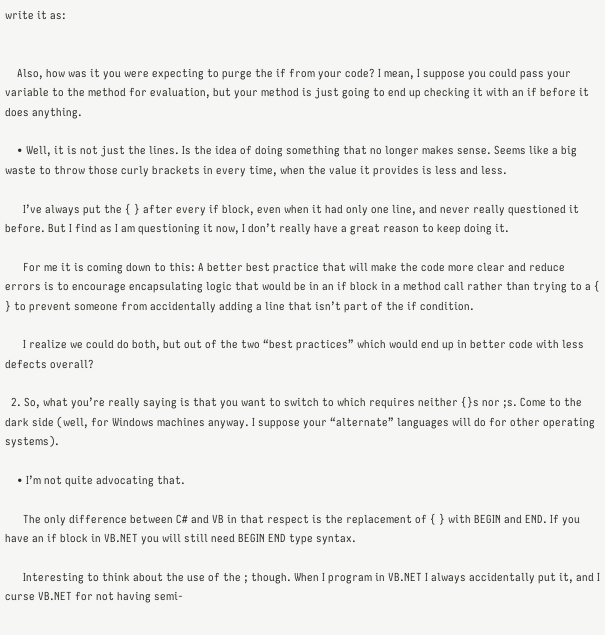write it as:


    Also, how was it you were expecting to purge the if from your code? I mean, I suppose you could pass your variable to the method for evaluation, but your method is just going to end up checking it with an if before it does anything.

    • Well, it is not just the lines. Is the idea of doing something that no longer makes sense. Seems like a big waste to throw those curly brackets in every time, when the value it provides is less and less.

      I’ve always put the { } after every if block, even when it had only one line, and never really questioned it before. But I find as I am questioning it now, I don’t really have a great reason to keep doing it.

      For me it is coming down to this: A better best practice that will make the code more clear and reduce errors is to encourage encapsulating logic that would be in an if block in a method call rather than trying to a { } to prevent someone from accidentally adding a line that isn’t part of the if condition.

      I realize we could do both, but out of the two “best practices” which would end up in better code with less defects overall?

  2. So, what you’re really saying is that you want to switch to which requires neither {}s nor ;s. Come to the dark side (well, for Windows machines anyway. I suppose your “alternate” languages will do for other operating systems).

    • I’m not quite advocating that.

      The only difference between C# and VB in that respect is the replacement of { } with BEGIN and END. If you have an if block in VB.NET you will still need BEGIN END type syntax.

      Interesting to think about the use of the ; though. When I program in VB.NET I always accidentally put it, and I curse VB.NET for not having semi-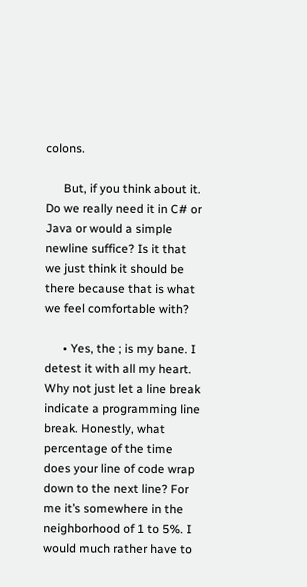colons.

      But, if you think about it. Do we really need it in C# or Java or would a simple newline suffice? Is it that we just think it should be there because that is what we feel comfortable with?

      • Yes, the ; is my bane. I detest it with all my heart. Why not just let a line break indicate a programming line break. Honestly, what percentage of the time does your line of code wrap down to the next line? For me it’s somewhere in the neighborhood of 1 to 5%. I would much rather have to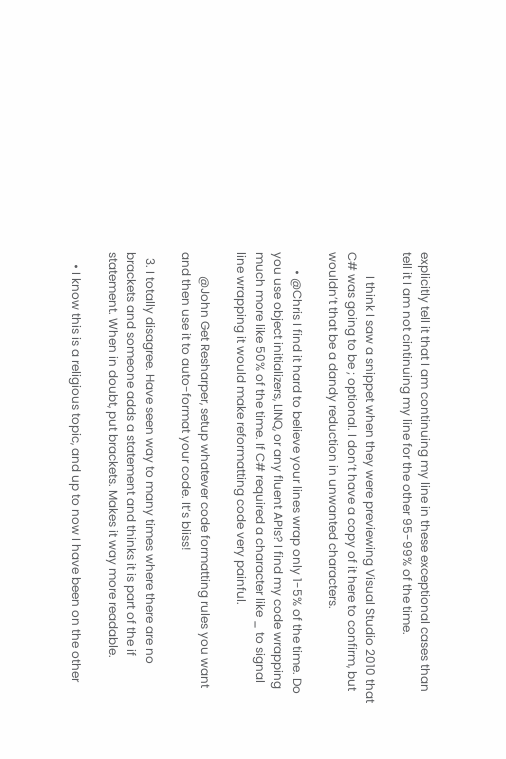explicitly tell it that I am continuing my line in these exceptional cases than tell it I am not cintinuing my line for the other 95-99% of the time.

        I think I saw a snippet when they were previewing Visual Studio 2010 that C# was going to be ; optional. I don’t have a copy of it here to confirm, but wouldn’t that be a dandy reduction in unwanted characters.

      • @Chris I find it hard to believe your lines wrap only 1-5% of the time. Do you use object initializers, LINQ, or any fluent APIs? I find my code wrapping much more like 50% of the time. If C# required a character like _ to signal line wrapping it would make reformatting code very painful.

        @John Get Resharper, setup whatever code formatting rules you want and then use it to auto-format your code. It’s bliss!

  3. I totally disagree. Have seen way to many times where there are no brackets and someone adds a statement and thinks it is part of the if statement. When in doubt, put brackets. Makes it way more readable.

    • I know this is a religious topic, and up to now I have been on the other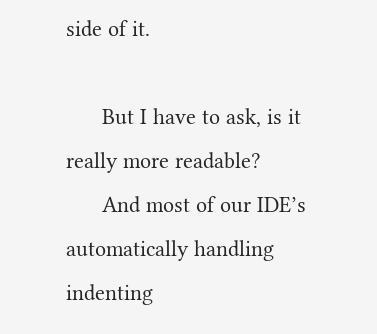side of it.

      But I have to ask, is it really more readable?
      And most of our IDE’s automatically handling indenting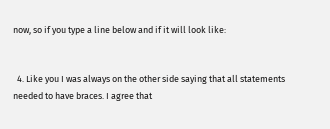now, so if you type a line below and if it will look like:


  4. Like you I was always on the other side saying that all statements needed to have braces. I agree that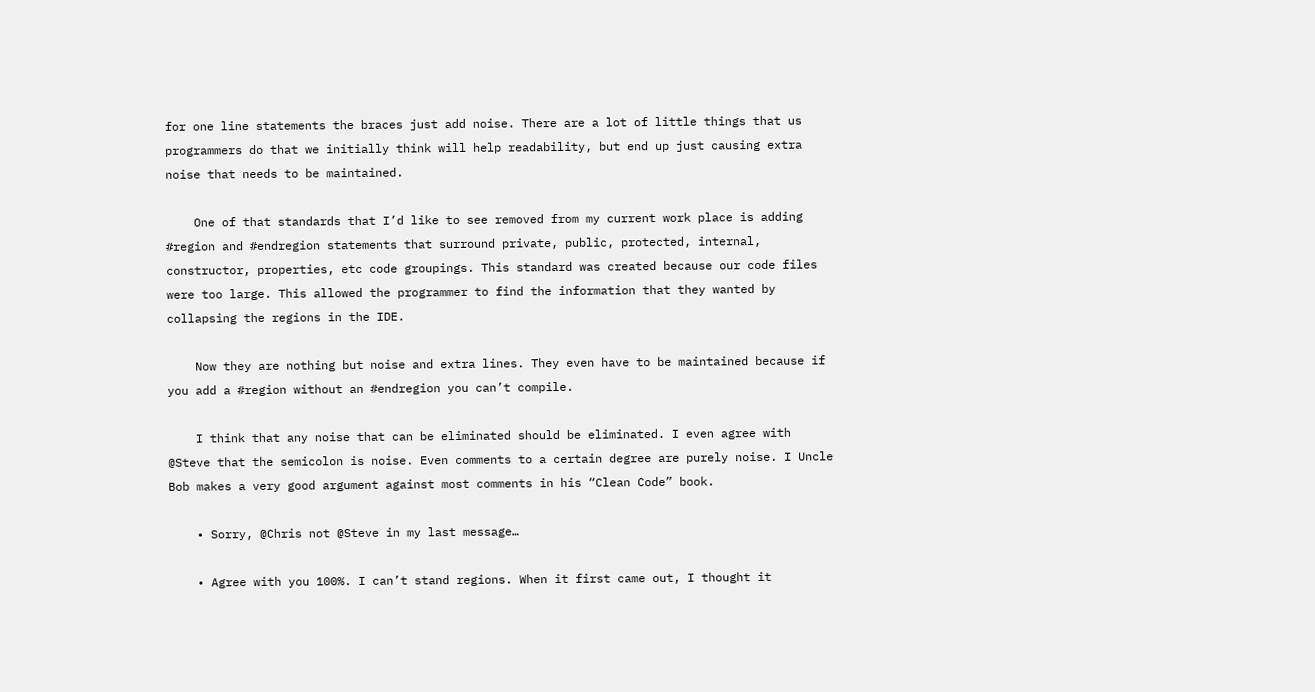for one line statements the braces just add noise. There are a lot of little things that us programmers do that we initially think will help readability, but end up just causing extra noise that needs to be maintained.

    One of that standards that I’d like to see removed from my current work place is adding #region and #endregion statements that surround private, public, protected, internal, constructor, properties, etc code groupings. This standard was created because our code files were too large. This allowed the programmer to find the information that they wanted by collapsing the regions in the IDE.

    Now they are nothing but noise and extra lines. They even have to be maintained because if you add a #region without an #endregion you can’t compile.

    I think that any noise that can be eliminated should be eliminated. I even agree with @Steve that the semicolon is noise. Even comments to a certain degree are purely noise. I Uncle Bob makes a very good argument against most comments in his “Clean Code” book.

    • Sorry, @Chris not @Steve in my last message…

    • Agree with you 100%. I can’t stand regions. When it first came out, I thought it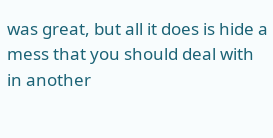was great, but all it does is hide a mess that you should deal with in another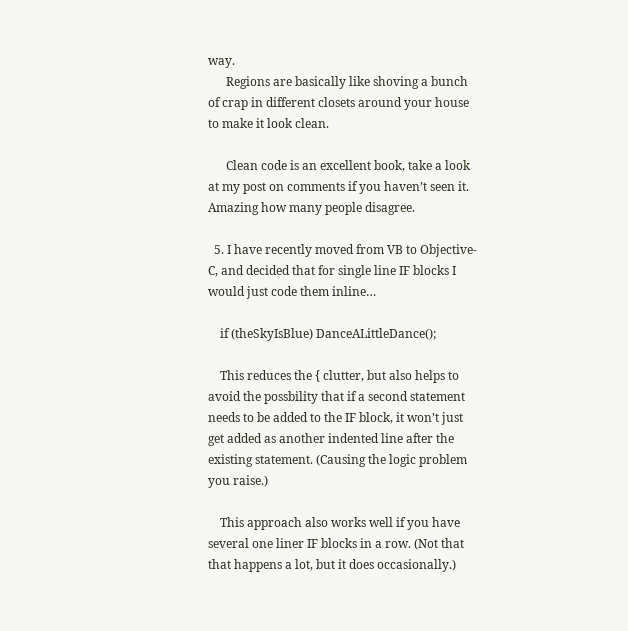way.
      Regions are basically like shoving a bunch of crap in different closets around your house to make it look clean.

      Clean code is an excellent book, take a look at my post on comments if you haven’t seen it. Amazing how many people disagree.

  5. I have recently moved from VB to Objective-C, and decided that for single line IF blocks I would just code them inline…

    if (theSkyIsBlue) DanceALittleDance();

    This reduces the { clutter, but also helps to avoid the possbility that if a second statement needs to be added to the IF block, it won’t just get added as another indented line after the existing statement. (Causing the logic problem you raise.)

    This approach also works well if you have several one liner IF blocks in a row. (Not that that happens a lot, but it does occasionally.)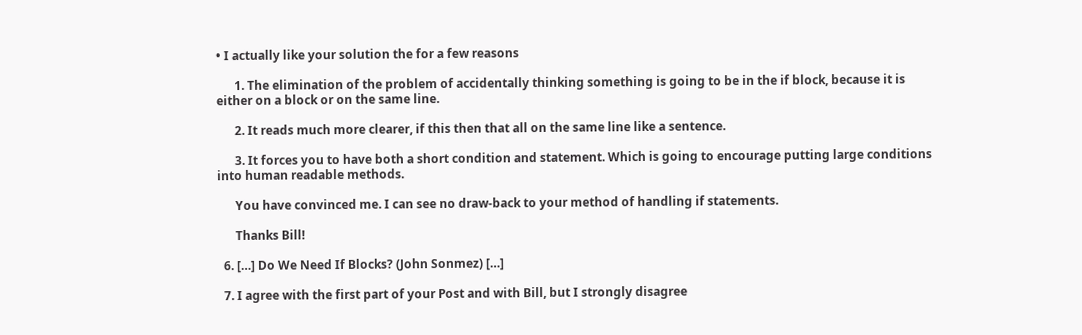• I actually like your solution the for a few reasons

      1. The elimination of the problem of accidentally thinking something is going to be in the if block, because it is either on a block or on the same line.

      2. It reads much more clearer, if this then that all on the same line like a sentence.

      3. It forces you to have both a short condition and statement. Which is going to encourage putting large conditions into human readable methods.

      You have convinced me. I can see no draw-back to your method of handling if statements.

      Thanks Bill!

  6. […] Do We Need If Blocks? (John Sonmez) […]

  7. I agree with the first part of your Post and with Bill, but I strongly disagree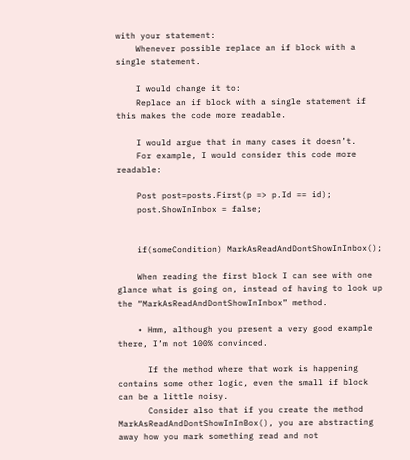with your statement:
    Whenever possible replace an if block with a single statement.

    I would change it to:
    Replace an if block with a single statement if this makes the code more readable.

    I would argue that in many cases it doesn’t.
    For example, I would consider this code more readable:

    Post post=posts.First(p => p.Id == id);
    post.ShowInInbox = false;


    if(someCondition) MarkAsReadAndDontShowInInbox();

    When reading the first block I can see with one glance what is going on, instead of having to look up the “MarkAsReadAndDontShowInInbox” method.

    • Hmm, although you present a very good example there, I’m not 100% convinced.

      If the method where that work is happening contains some other logic, even the small if block can be a little noisy.
      Consider also that if you create the method MarkAsReadAndDontShowInInBox(), you are abstracting away how you mark something read and not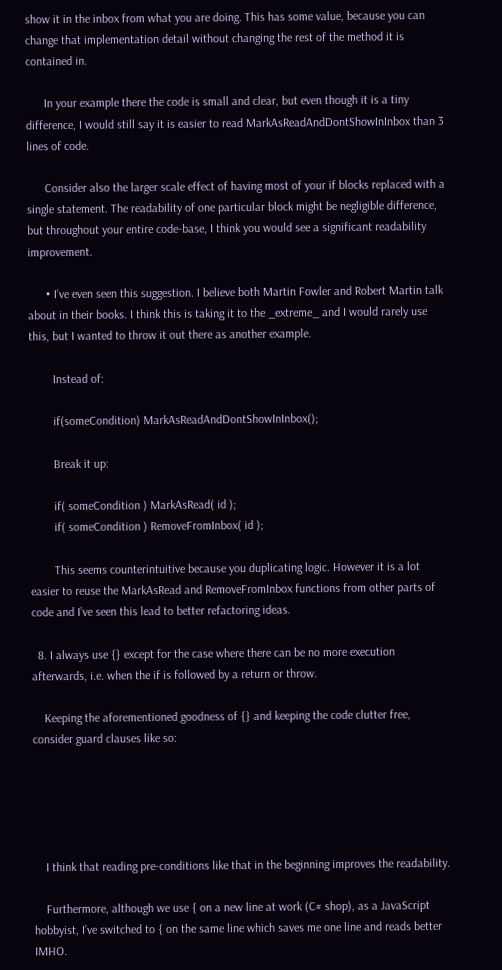show it in the inbox from what you are doing. This has some value, because you can change that implementation detail without changing the rest of the method it is contained in.

      In your example there the code is small and clear, but even though it is a tiny difference, I would still say it is easier to read MarkAsReadAndDontShowInInbox than 3 lines of code.

      Consider also the larger scale effect of having most of your if blocks replaced with a single statement. The readability of one particular block might be negligible difference, but throughout your entire code-base, I think you would see a significant readability improvement.

      • I’ve even seen this suggestion. I believe both Martin Fowler and Robert Martin talk about in their books. I think this is taking it to the _extreme_ and I would rarely use this, but I wanted to throw it out there as another example.

        Instead of:

        if(someCondition) MarkAsReadAndDontShowInInbox();

        Break it up:

        if( someCondition ) MarkAsRead( id );
        if( someCondition ) RemoveFromInbox( id );

        This seems counterintuitive because you duplicating logic. However it is a lot easier to reuse the MarkAsRead and RemoveFromInbox functions from other parts of code and I’ve seen this lead to better refactoring ideas.

  8. I always use {} except for the case where there can be no more execution afterwards, i.e. when the if is followed by a return or throw.

    Keeping the aforementioned goodness of {} and keeping the code clutter free, consider guard clauses like so:





    I think that reading pre-conditions like that in the beginning improves the readability.

    Furthermore, although we use { on a new line at work (C# shop), as a JavaScript hobbyist, I’ve switched to { on the same line which saves me one line and reads better IMHO.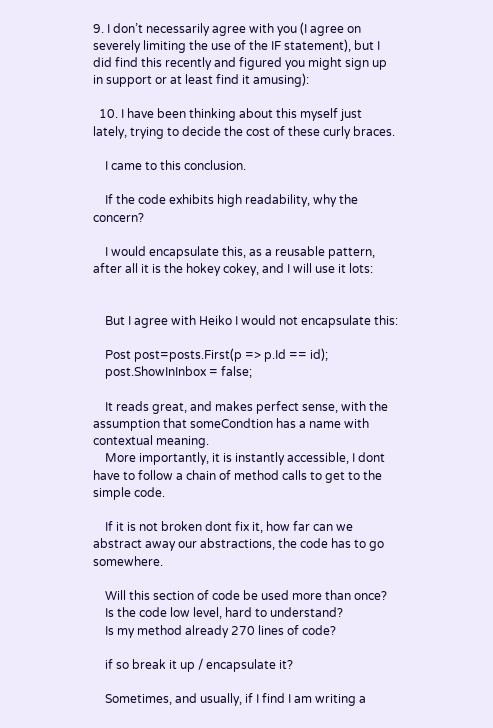9. I don’t necessarily agree with you (I agree on severely limiting the use of the IF statement), but I did find this recently and figured you might sign up in support or at least find it amusing):

  10. I have been thinking about this myself just lately, trying to decide the cost of these curly braces.

    I came to this conclusion.

    If the code exhibits high readability, why the concern?

    I would encapsulate this, as a reusable pattern, after all it is the hokey cokey, and I will use it lots:


    But I agree with Heiko I would not encapsulate this:

    Post post=posts.First(p => p.Id == id);
    post.ShowInInbox = false;

    It reads great, and makes perfect sense, with the assumption that someCondtion has a name with contextual meaning.
    More importantly, it is instantly accessible, I dont have to follow a chain of method calls to get to the simple code.

    If it is not broken dont fix it, how far can we abstract away our abstractions, the code has to go somewhere.

    Will this section of code be used more than once?
    Is the code low level, hard to understand?
    Is my method already 270 lines of code?

    if so break it up / encapsulate it?

    Sometimes, and usually, if I find I am writing a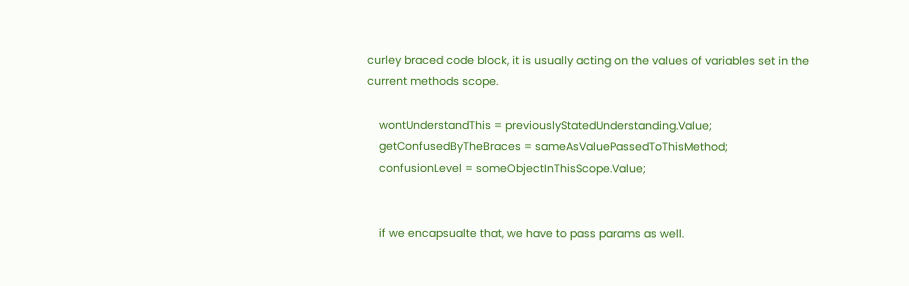curley braced code block, it is usually acting on the values of variables set in the current methods scope.

    wontUnderstandThis = previouslyStatedUnderstanding.Value;
    getConfusedByTheBraces = sameAsValuePassedToThisMethod;
    confusionLevel = someObjectInThisScope.Value;


    if we encapsualte that, we have to pass params as well.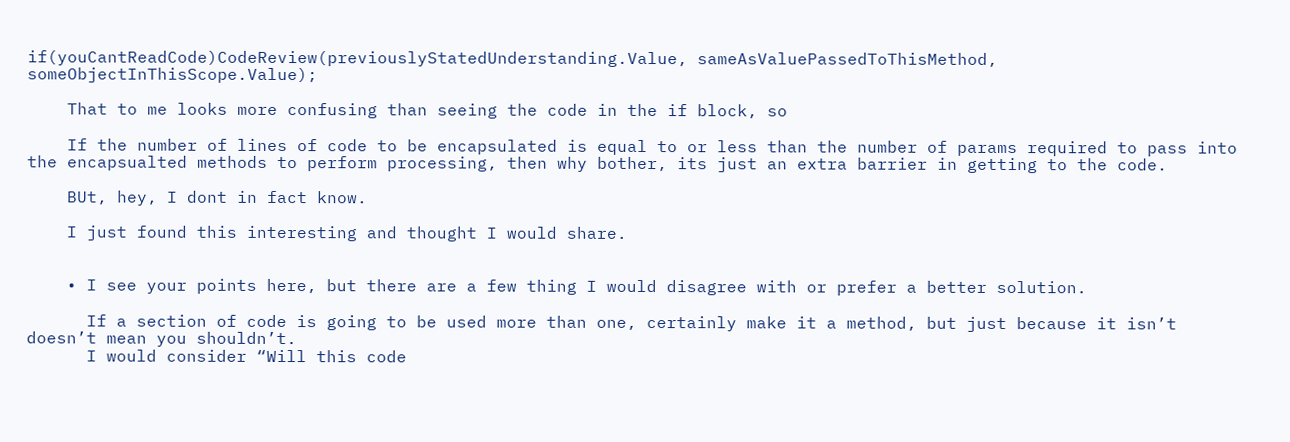if(youCantReadCode)CodeReview(previouslyStatedUnderstanding.Value, sameAsValuePassedToThisMethod, someObjectInThisScope.Value);

    That to me looks more confusing than seeing the code in the if block, so

    If the number of lines of code to be encapsulated is equal to or less than the number of params required to pass into the encapsualted methods to perform processing, then why bother, its just an extra barrier in getting to the code.

    BUt, hey, I dont in fact know.

    I just found this interesting and thought I would share.


    • I see your points here, but there are a few thing I would disagree with or prefer a better solution.

      If a section of code is going to be used more than one, certainly make it a method, but just because it isn’t doesn’t mean you shouldn’t.
      I would consider “Will this code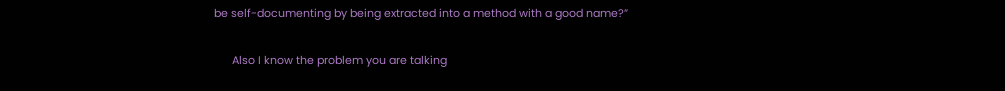be self-documenting by being extracted into a method with a good name?”

      Also I know the problem you are talking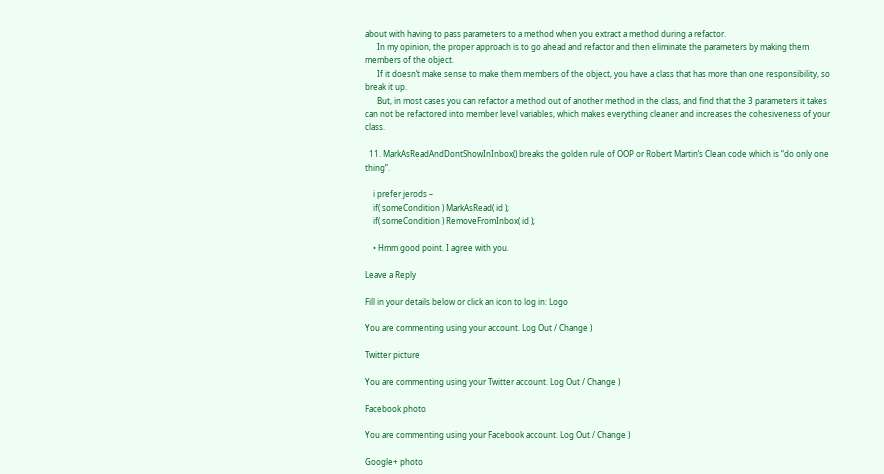about with having to pass parameters to a method when you extract a method during a refactor.
      In my opinion, the proper approach is to go ahead and refactor and then eliminate the parameters by making them members of the object.
      If it doesn’t make sense to make them members of the object, you have a class that has more than one responsibility, so break it up.
      But, in most cases you can refactor a method out of another method in the class, and find that the 3 parameters it takes can not be refactored into member level variables, which makes everything cleaner and increases the cohesiveness of your class.

  11. MarkAsReadAndDontShowInInbox() breaks the golden rule of OOP or Robert Martin’s Clean code which is “do only one thing”.

    i prefer jerods –
    if( someCondition ) MarkAsRead( id );
    if( someCondition ) RemoveFromInbox( id );

    • Hmm good point. I agree with you.

Leave a Reply

Fill in your details below or click an icon to log in: Logo

You are commenting using your account. Log Out / Change )

Twitter picture

You are commenting using your Twitter account. Log Out / Change )

Facebook photo

You are commenting using your Facebook account. Log Out / Change )

Google+ photo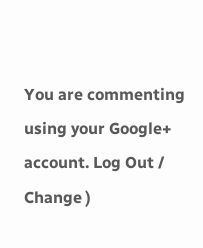You are commenting using your Google+ account. Log Out / Change )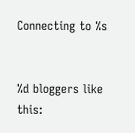Connecting to %s


%d bloggers like this: